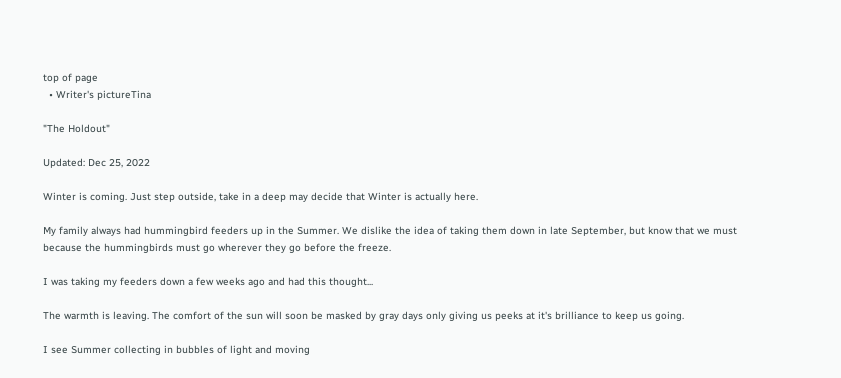top of page
  • Writer's pictureTina

"The Holdout"

Updated: Dec 25, 2022

Winter is coming. Just step outside, take in a deep may decide that Winter is actually here.

My family always had hummingbird feeders up in the Summer. We dislike the idea of taking them down in late September, but know that we must because the hummingbirds must go wherever they go before the freeze.

I was taking my feeders down a few weeks ago and had this thought...

The warmth is leaving. The comfort of the sun will soon be masked by gray days only giving us peeks at it's brilliance to keep us going.

I see Summer collecting in bubbles of light and moving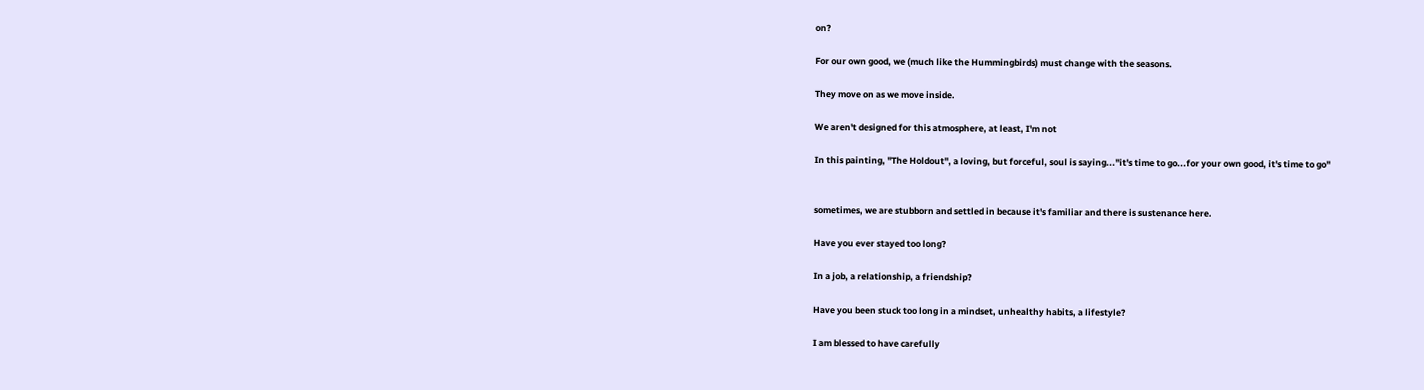on?

For our own good, we (much like the Hummingbirds) must change with the seasons.

They move on as we move inside.

We aren't designed for this atmosphere, at least, I'm not

In this painting, "The Holdout", a loving, but forceful, soul is saying..."it's time to go...for your own good, it's time to go"


sometimes, we are stubborn and settled in because it's familiar and there is sustenance here.

Have you ever stayed too long?

In a job, a relationship, a friendship?

Have you been stuck too long in a mindset, unhealthy habits, a lifestyle?

I am blessed to have carefully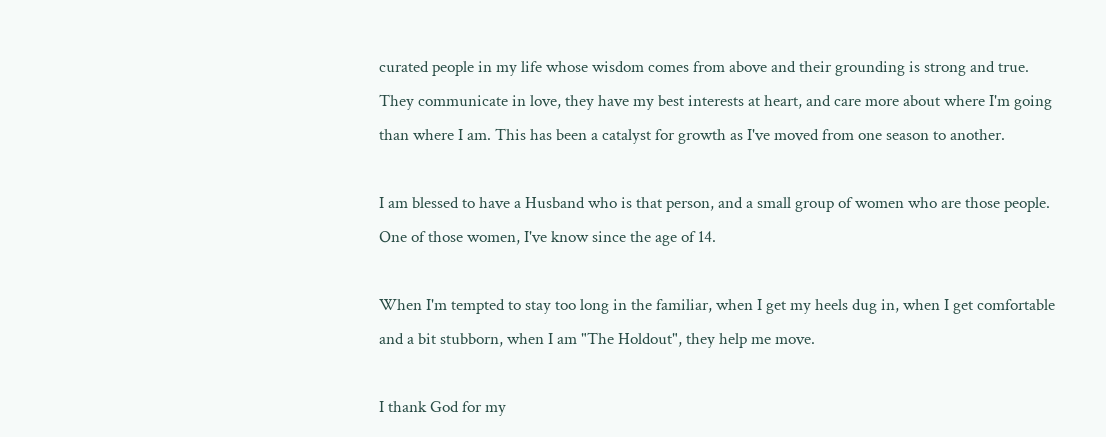curated people in my life whose wisdom comes from above and their grounding is strong and true. They communicate in love, they have my best interests at heart, and care more about where I'm going than where I am. This has been a catalyst for growth as I've moved from one season to another.

I am blessed to have a Husband who is that person, and a small group of women who are those people. One of those women, I've know since the age of 14.

When I'm tempted to stay too long in the familiar, when I get my heels dug in, when I get comfortable and a bit stubborn, when I am "The Holdout", they help me move.

I thank God for my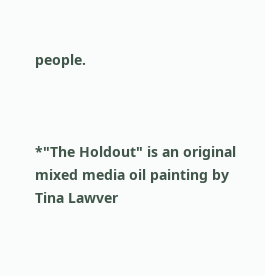people.



*"The Holdout" is an original mixed media oil painting by Tina Lawver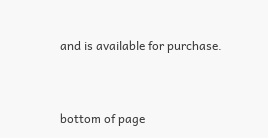and is available for purchase.


bottom of page